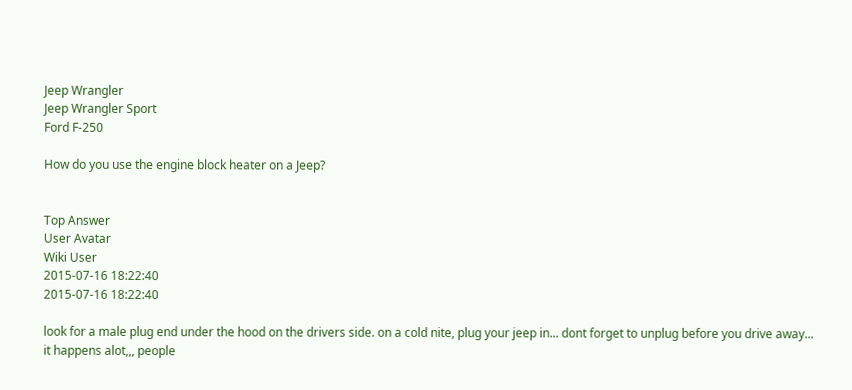Jeep Wrangler
Jeep Wrangler Sport
Ford F-250

How do you use the engine block heater on a Jeep?


Top Answer
User Avatar
Wiki User
2015-07-16 18:22:40
2015-07-16 18:22:40

look for a male plug end under the hood on the drivers side. on a cold nite, plug your jeep in... dont forget to unplug before you drive away... it happens alot,,, people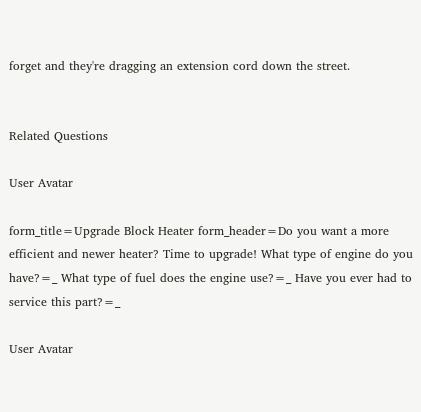forget and they're dragging an extension cord down the street.


Related Questions

User Avatar

form_title=Upgrade Block Heater form_header=Do you want a more efficient and newer heater? Time to upgrade! What type of engine do you have?=_ What type of fuel does the engine use?=_ Have you ever had to service this part?=_

User Avatar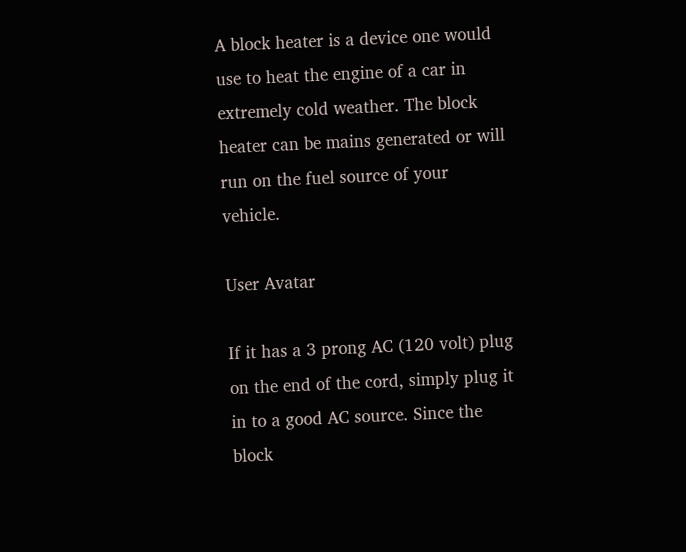A block heater is a device one would use to heat the engine of a car in extremely cold weather. The block heater can be mains generated or will run on the fuel source of your vehicle.

User Avatar

If it has a 3 prong AC (120 volt) plug on the end of the cord, simply plug it in to a good AC source. Since the block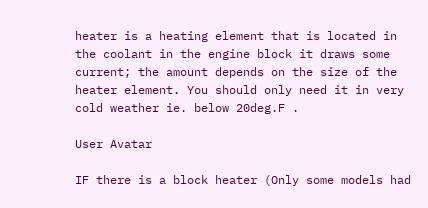heater is a heating element that is located in the coolant in the engine block it draws some current; the amount depends on the size of the heater element. You should only need it in very cold weather ie. below 20deg.F .

User Avatar

IF there is a block heater (Only some models had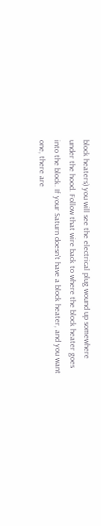block heaters) you will see the electrical plug wound up somewhere under the hood. Follow that wire back to where the block heater goes into the block. If your Saturn doesn't have a block heater, and you want one, there are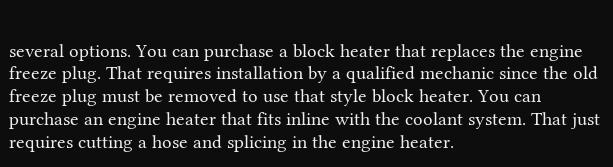several options. You can purchase a block heater that replaces the engine freeze plug. That requires installation by a qualified mechanic since the old freeze plug must be removed to use that style block heater. You can purchase an engine heater that fits inline with the coolant system. That just requires cutting a hose and splicing in the engine heater.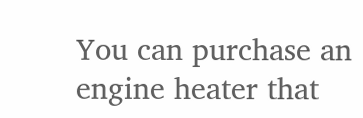You can purchase an engine heater that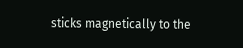sticks magnetically to the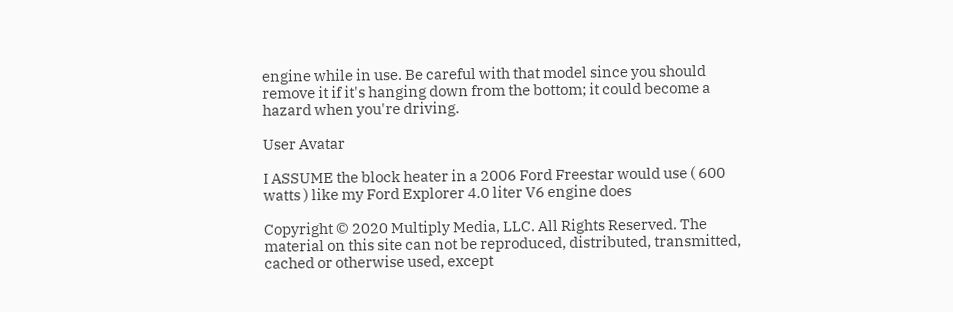engine while in use. Be careful with that model since you should remove it if it's hanging down from the bottom; it could become a hazard when you're driving.

User Avatar

I ASSUME the block heater in a 2006 Ford Freestar would use ( 600 watts ) like my Ford Explorer 4.0 liter V6 engine does

Copyright © 2020 Multiply Media, LLC. All Rights Reserved. The material on this site can not be reproduced, distributed, transmitted, cached or otherwise used, except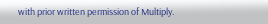with prior written permission of Multiply.